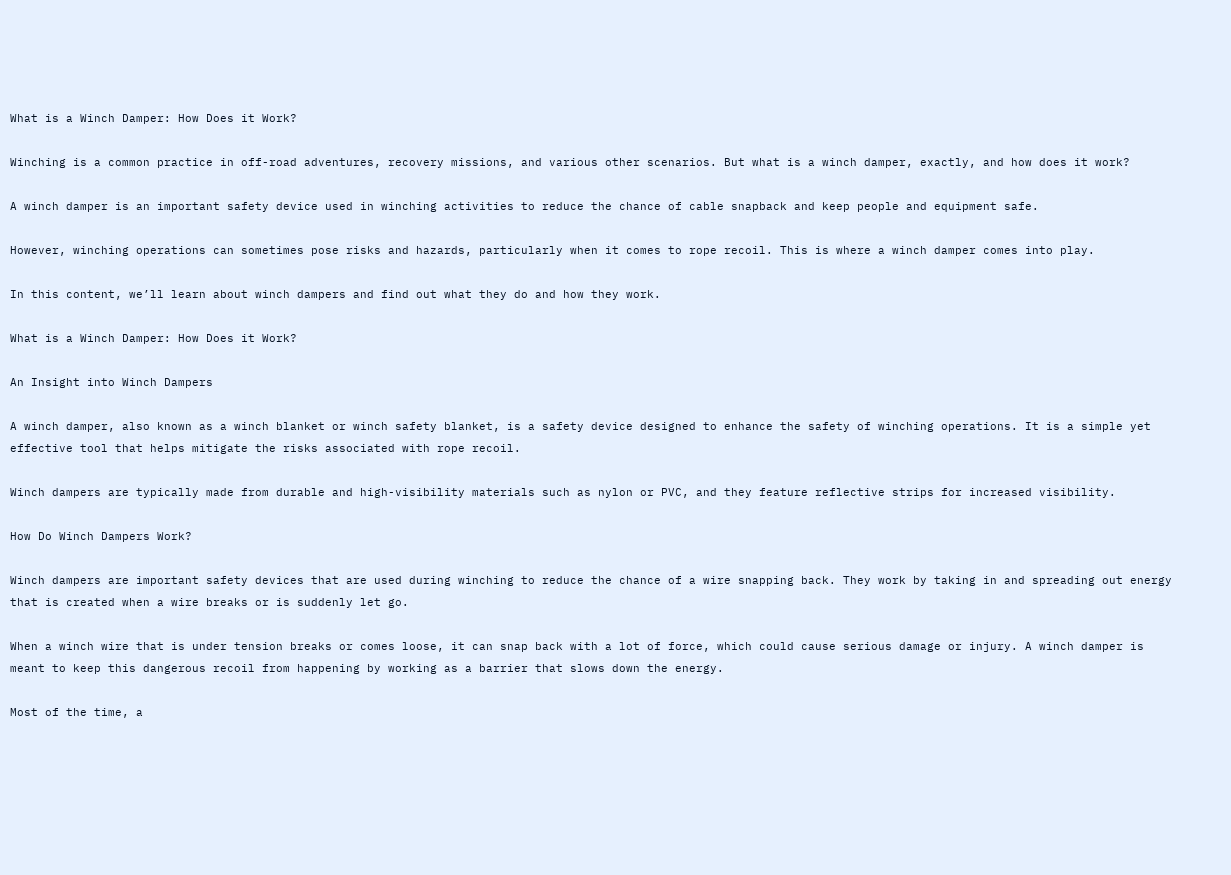What is a Winch Damper: How Does it Work?

Winching is a common practice in off-road adventures, recovery missions, and various other scenarios. But what is a winch damper, exactly, and how does it work?

A winch damper is an important safety device used in winching activities to reduce the chance of cable snapback and keep people and equipment safe.

However, winching operations can sometimes pose risks and hazards, particularly when it comes to rope recoil. This is where a winch damper comes into play.

In this content, we’ll learn about winch dampers and find out what they do and how they work.

What is a Winch Damper: How Does it Work?

An Insight into Winch Dampers

A winch damper, also known as a winch blanket or winch safety blanket, is a safety device designed to enhance the safety of winching operations. It is a simple yet effective tool that helps mitigate the risks associated with rope recoil.

Winch dampers are typically made from durable and high-visibility materials such as nylon or PVC, and they feature reflective strips for increased visibility.

How Do Winch Dampers Work?

Winch dampers are important safety devices that are used during winching to reduce the chance of a wire snapping back. They work by taking in and spreading out energy that is created when a wire breaks or is suddenly let go.

When a winch wire that is under tension breaks or comes loose, it can snap back with a lot of force, which could cause serious damage or injury. A winch damper is meant to keep this dangerous recoil from happening by working as a barrier that slows down the energy.

Most of the time, a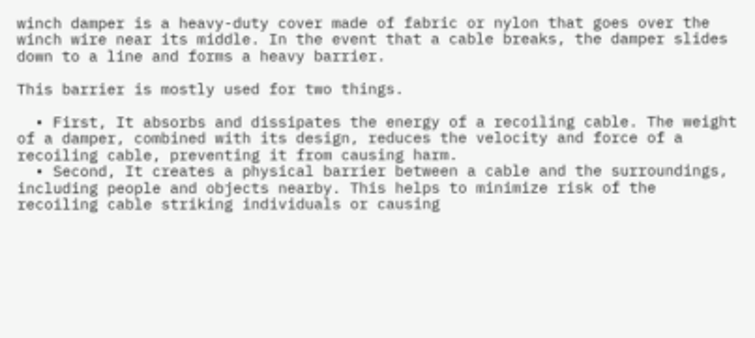winch damper is a heavy-duty cover made of fabric or nylon that goes over the winch wire near its middle. In the event that a cable breaks, the damper slides down to a line and forms a heavy barrier.

This barrier is mostly used for two things.

  • First, It absorbs and dissipates the energy of a recoiling cable. The weight of a damper, combined with its design, reduces the velocity and force of a recoiling cable, preventing it from causing harm.
  • Second, It creates a physical barrier between a cable and the surroundings, including people and objects nearby. This helps to minimize risk of the recoiling cable striking individuals or causing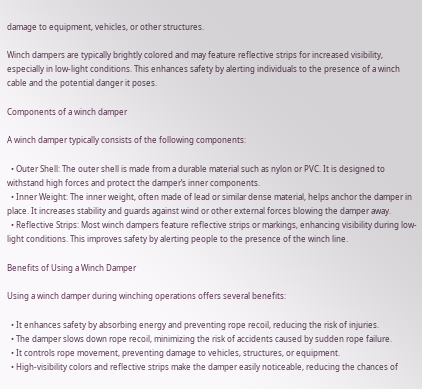damage to equipment, vehicles, or other structures.

Winch dampers are typically brightly colored and may feature reflective strips for increased visibility, especially in low-light conditions. This enhances safety by alerting individuals to the presence of a winch cable and the potential danger it poses.

Components of a winch damper

A winch damper typically consists of the following components:

  • Outer Shell: The outer shell is made from a durable material such as nylon or PVC. It is designed to withstand high forces and protect the damper’s inner components.
  • Inner Weight: The inner weight, often made of lead or similar dense material, helps anchor the damper in place. It increases stability and guards against wind or other external forces blowing the damper away.
  • Reflective Strips: Most winch dampers feature reflective strips or markings, enhancing visibility during low-light conditions. This improves safety by alerting people to the presence of the winch line.

Benefits of Using a Winch Damper

Using a winch damper during winching operations offers several benefits:

  • It enhances safety by absorbing energy and preventing rope recoil, reducing the risk of injuries.
  • The damper slows down rope recoil, minimizing the risk of accidents caused by sudden rope failure.
  • It controls rope movement, preventing damage to vehicles, structures, or equipment.
  • High-visibility colors and reflective strips make the damper easily noticeable, reducing the chances of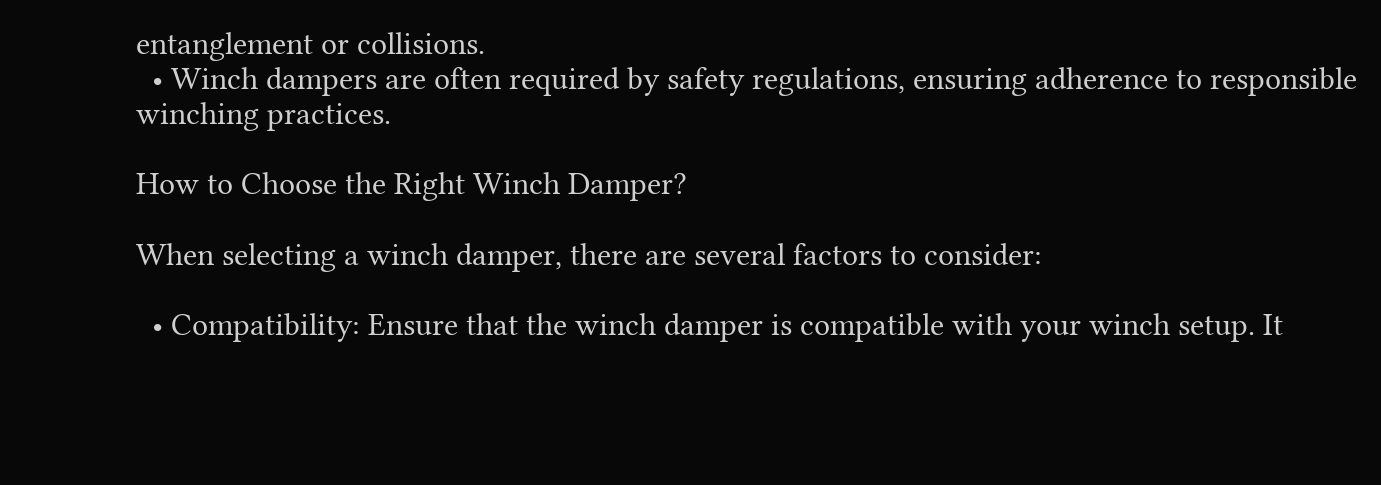entanglement or collisions.
  • Winch dampers are often required by safety regulations, ensuring adherence to responsible winching practices.

How to Choose the Right Winch Damper?

When selecting a winch damper, there are several factors to consider:

  • Compatibility: Ensure that the winch damper is compatible with your winch setup. It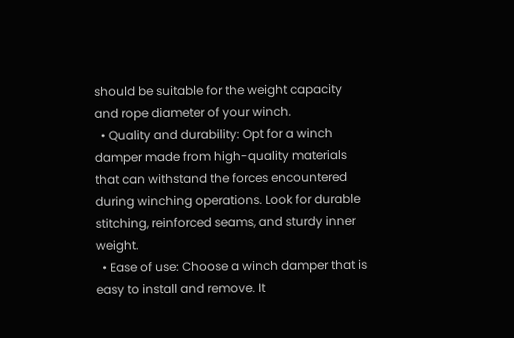should be suitable for the weight capacity and rope diameter of your winch.
  • Quality and durability: Opt for a winch damper made from high-quality materials that can withstand the forces encountered during winching operations. Look for durable stitching, reinforced seams, and sturdy inner weight.
  • Ease of use: Choose a winch damper that is easy to install and remove. It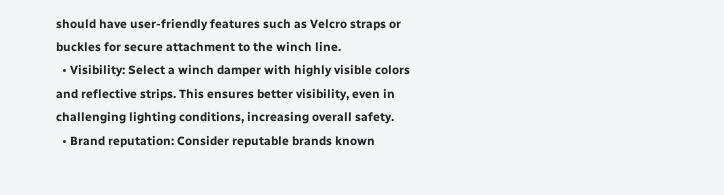should have user-friendly features such as Velcro straps or buckles for secure attachment to the winch line.
  • Visibility: Select a winch damper with highly visible colors and reflective strips. This ensures better visibility, even in challenging lighting conditions, increasing overall safety.
  • Brand reputation: Consider reputable brands known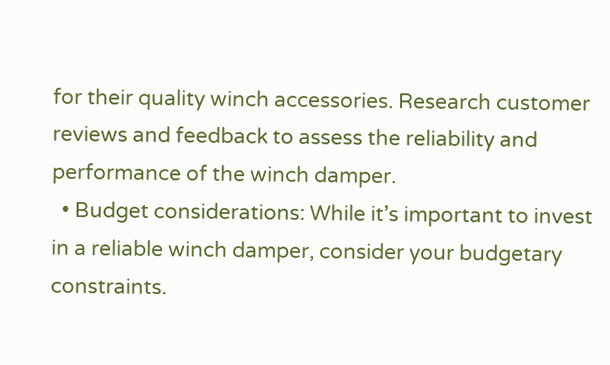for their quality winch accessories. Research customer reviews and feedback to assess the reliability and performance of the winch damper.
  • Budget considerations: While it’s important to invest in a reliable winch damper, consider your budgetary constraints.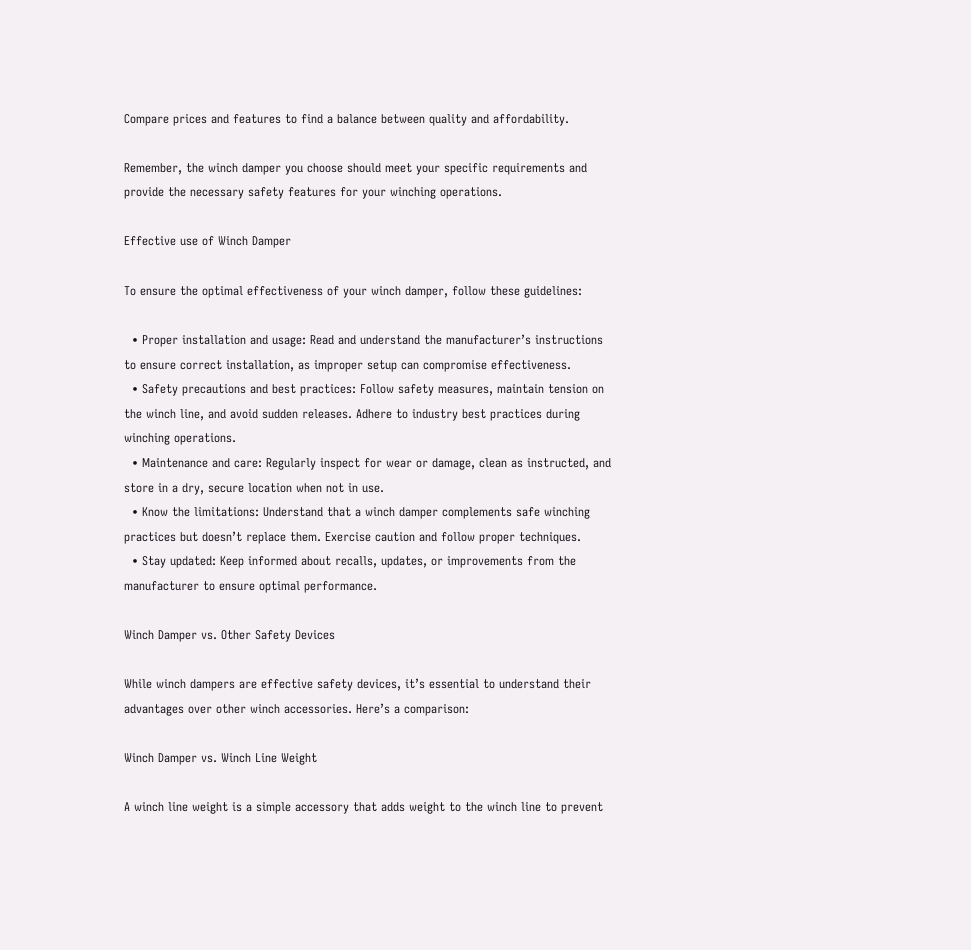Compare prices and features to find a balance between quality and affordability.

Remember, the winch damper you choose should meet your specific requirements and provide the necessary safety features for your winching operations.

Effective use of Winch Damper

To ensure the optimal effectiveness of your winch damper, follow these guidelines:

  • Proper installation and usage: Read and understand the manufacturer’s instructions to ensure correct installation, as improper setup can compromise effectiveness.
  • Safety precautions and best practices: Follow safety measures, maintain tension on the winch line, and avoid sudden releases. Adhere to industry best practices during winching operations.
  • Maintenance and care: Regularly inspect for wear or damage, clean as instructed, and store in a dry, secure location when not in use.
  • Know the limitations: Understand that a winch damper complements safe winching practices but doesn’t replace them. Exercise caution and follow proper techniques.
  • Stay updated: Keep informed about recalls, updates, or improvements from the manufacturer to ensure optimal performance.

Winch Damper vs. Other Safety Devices

While winch dampers are effective safety devices, it’s essential to understand their advantages over other winch accessories. Here’s a comparison:

Winch Damper vs. Winch Line Weight

A winch line weight is a simple accessory that adds weight to the winch line to prevent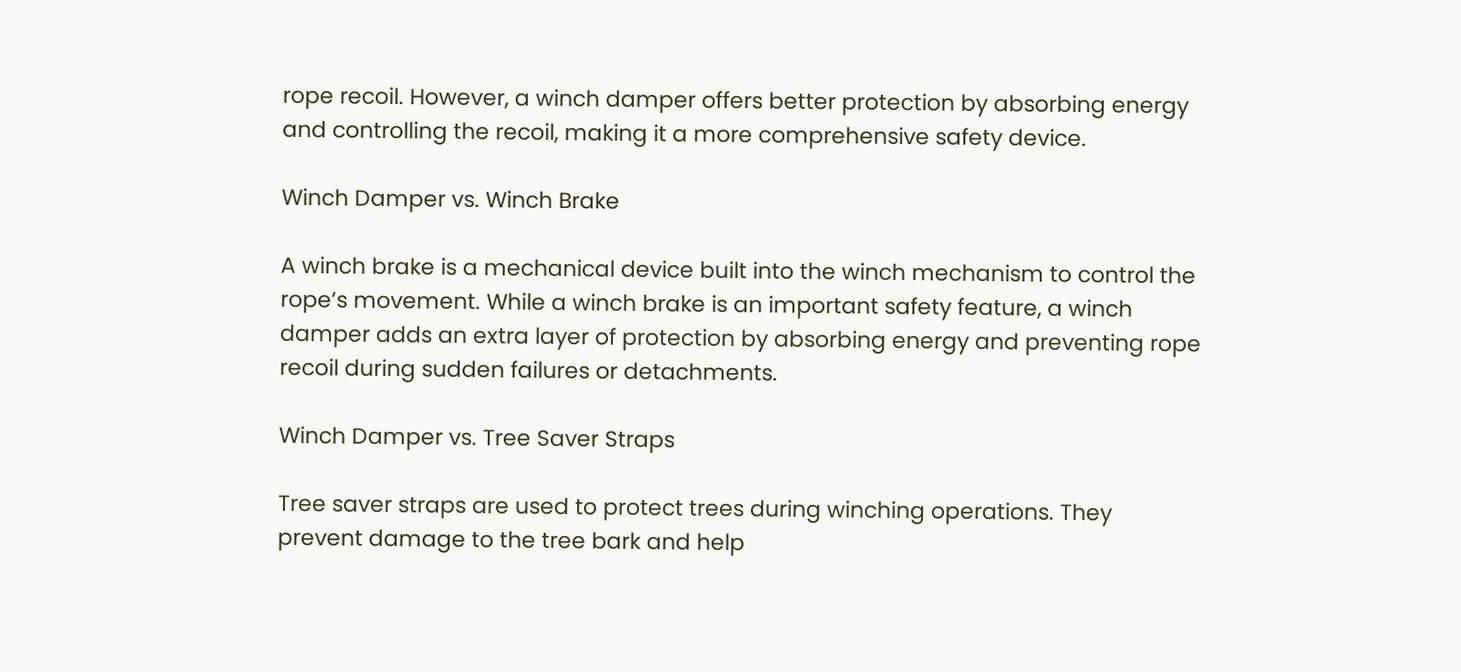rope recoil. However, a winch damper offers better protection by absorbing energy and controlling the recoil, making it a more comprehensive safety device.

Winch Damper vs. Winch Brake

A winch brake is a mechanical device built into the winch mechanism to control the rope’s movement. While a winch brake is an important safety feature, a winch damper adds an extra layer of protection by absorbing energy and preventing rope recoil during sudden failures or detachments.

Winch Damper vs. Tree Saver Straps

Tree saver straps are used to protect trees during winching operations. They prevent damage to the tree bark and help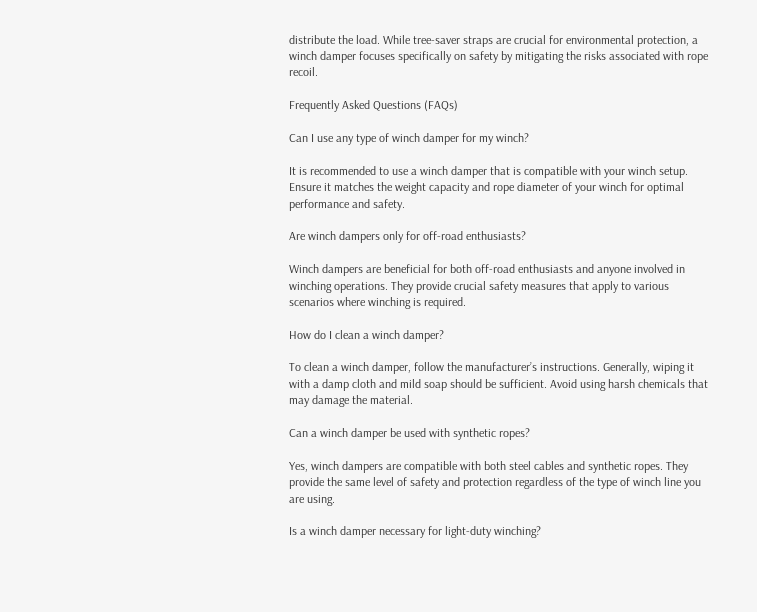distribute the load. While tree-saver straps are crucial for environmental protection, a winch damper focuses specifically on safety by mitigating the risks associated with rope recoil.

Frequently Asked Questions (FAQs)

Can I use any type of winch damper for my winch?

It is recommended to use a winch damper that is compatible with your winch setup. Ensure it matches the weight capacity and rope diameter of your winch for optimal performance and safety.

Are winch dampers only for off-road enthusiasts?

Winch dampers are beneficial for both off-road enthusiasts and anyone involved in winching operations. They provide crucial safety measures that apply to various scenarios where winching is required.

How do I clean a winch damper?

To clean a winch damper, follow the manufacturer’s instructions. Generally, wiping it with a damp cloth and mild soap should be sufficient. Avoid using harsh chemicals that may damage the material.

Can a winch damper be used with synthetic ropes?

Yes, winch dampers are compatible with both steel cables and synthetic ropes. They provide the same level of safety and protection regardless of the type of winch line you are using.

Is a winch damper necessary for light-duty winching?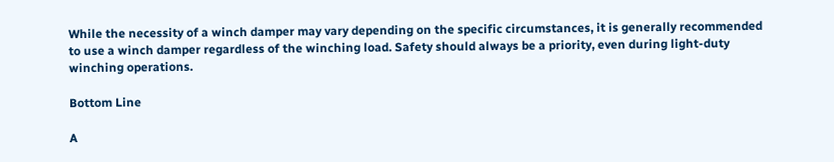While the necessity of a winch damper may vary depending on the specific circumstances, it is generally recommended to use a winch damper regardless of the winching load. Safety should always be a priority, even during light-duty winching operations.

Bottom Line

A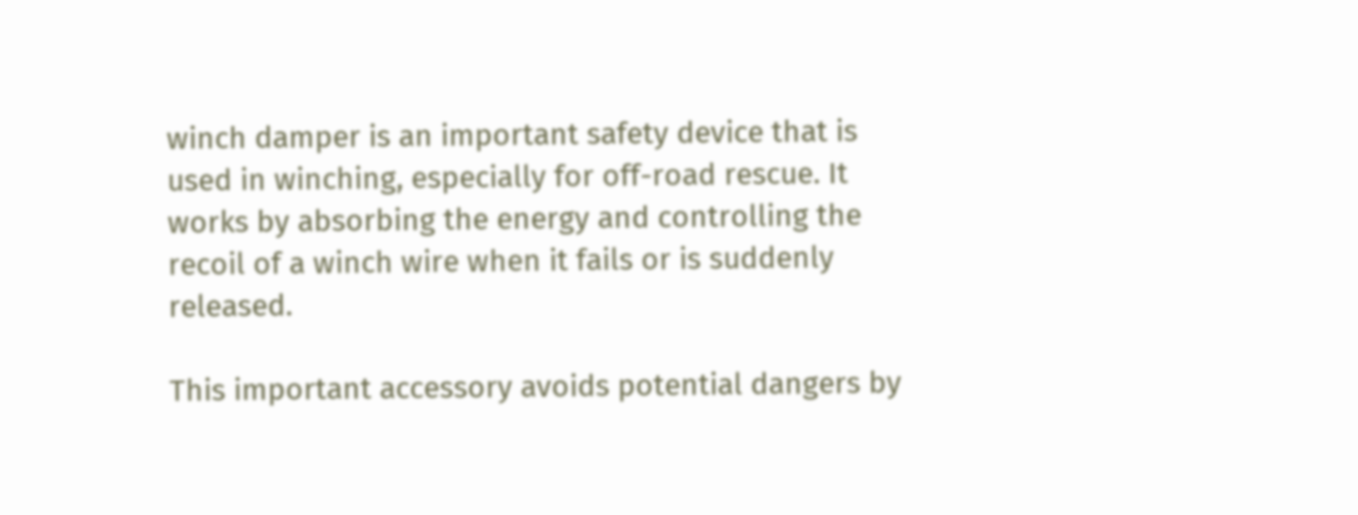winch damper is an important safety device that is used in winching, especially for off-road rescue. It works by absorbing the energy and controlling the recoil of a winch wire when it fails or is suddenly released.

This important accessory avoids potential dangers by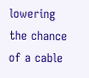lowering the chance of a cable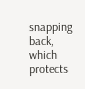snapping back, which protects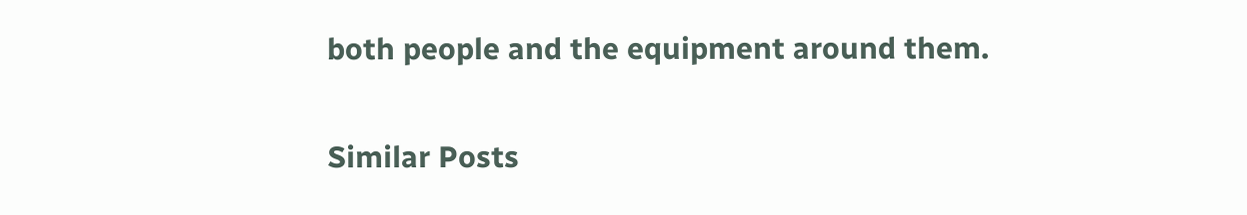both people and the equipment around them.

Similar Posts